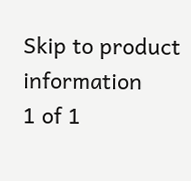Skip to product information
1 of 1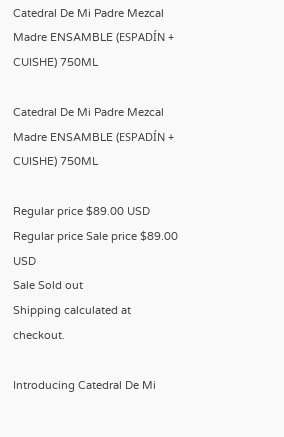Catedral De Mi Padre Mezcal Madre ENSAMBLE (ESPADÍN + CUISHE) 750ML

Catedral De Mi Padre Mezcal Madre ENSAMBLE (ESPADÍN + CUISHE) 750ML

Regular price $89.00 USD
Regular price Sale price $89.00 USD
Sale Sold out
Shipping calculated at checkout.

Introducing Catedral De Mi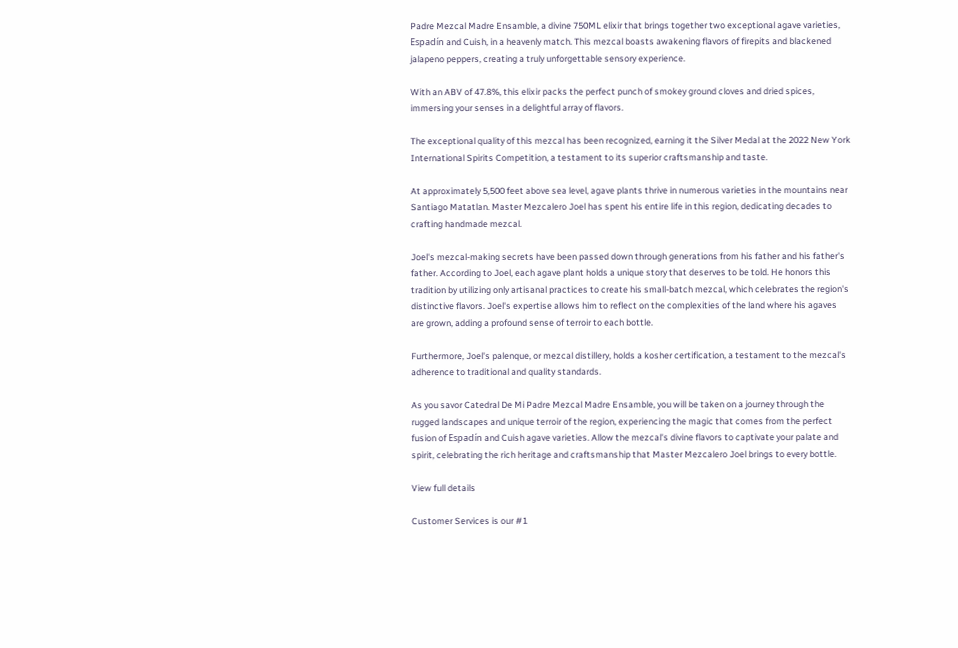Padre Mezcal Madre Ensamble, a divine 750ML elixir that brings together two exceptional agave varieties, Espadín and Cuish, in a heavenly match. This mezcal boasts awakening flavors of firepits and blackened jalapeno peppers, creating a truly unforgettable sensory experience.

With an ABV of 47.8%, this elixir packs the perfect punch of smokey ground cloves and dried spices, immersing your senses in a delightful array of flavors.

The exceptional quality of this mezcal has been recognized, earning it the Silver Medal at the 2022 New York International Spirits Competition, a testament to its superior craftsmanship and taste.

At approximately 5,500 feet above sea level, agave plants thrive in numerous varieties in the mountains near Santiago Matatlan. Master Mezcalero Joel has spent his entire life in this region, dedicating decades to crafting handmade mezcal.

Joel's mezcal-making secrets have been passed down through generations from his father and his father's father. According to Joel, each agave plant holds a unique story that deserves to be told. He honors this tradition by utilizing only artisanal practices to create his small-batch mezcal, which celebrates the region's distinctive flavors. Joel's expertise allows him to reflect on the complexities of the land where his agaves are grown, adding a profound sense of terroir to each bottle.

Furthermore, Joel's palenque, or mezcal distillery, holds a kosher certification, a testament to the mezcal's adherence to traditional and quality standards.

As you savor Catedral De Mi Padre Mezcal Madre Ensamble, you will be taken on a journey through the rugged landscapes and unique terroir of the region, experiencing the magic that comes from the perfect fusion of Espadín and Cuish agave varieties. Allow the mezcal's divine flavors to captivate your palate and spirit, celebrating the rich heritage and craftsmanship that Master Mezcalero Joel brings to every bottle.

View full details

Customer Services is our #1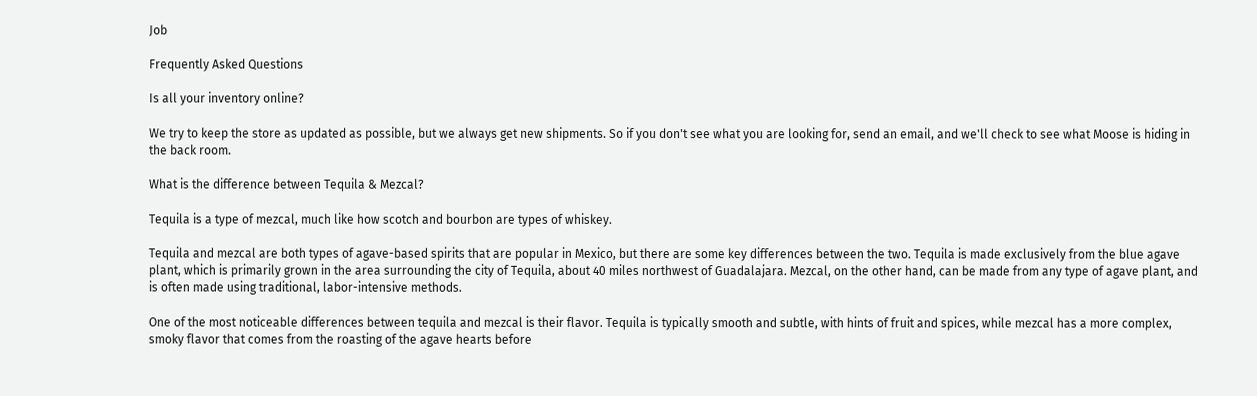Job

Frequently Asked Questions

Is all your inventory online?

We try to keep the store as updated as possible, but we always get new shipments. So if you don't see what you are looking for, send an email, and we'll check to see what Moose is hiding in the back room.

What is the difference between Tequila & Mezcal?

Tequila is a type of mezcal, much like how scotch and bourbon are types of whiskey.

Tequila and mezcal are both types of agave-based spirits that are popular in Mexico, but there are some key differences between the two. Tequila is made exclusively from the blue agave plant, which is primarily grown in the area surrounding the city of Tequila, about 40 miles northwest of Guadalajara. Mezcal, on the other hand, can be made from any type of agave plant, and is often made using traditional, labor-intensive methods.

One of the most noticeable differences between tequila and mezcal is their flavor. Tequila is typically smooth and subtle, with hints of fruit and spices, while mezcal has a more complex, smoky flavor that comes from the roasting of the agave hearts before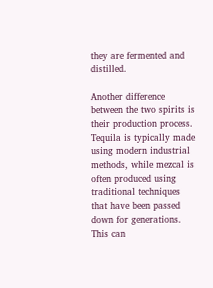they are fermented and distilled.

Another difference between the two spirits is their production process. Tequila is typically made using modern industrial methods, while mezcal is often produced using traditional techniques that have been passed down for generations. This can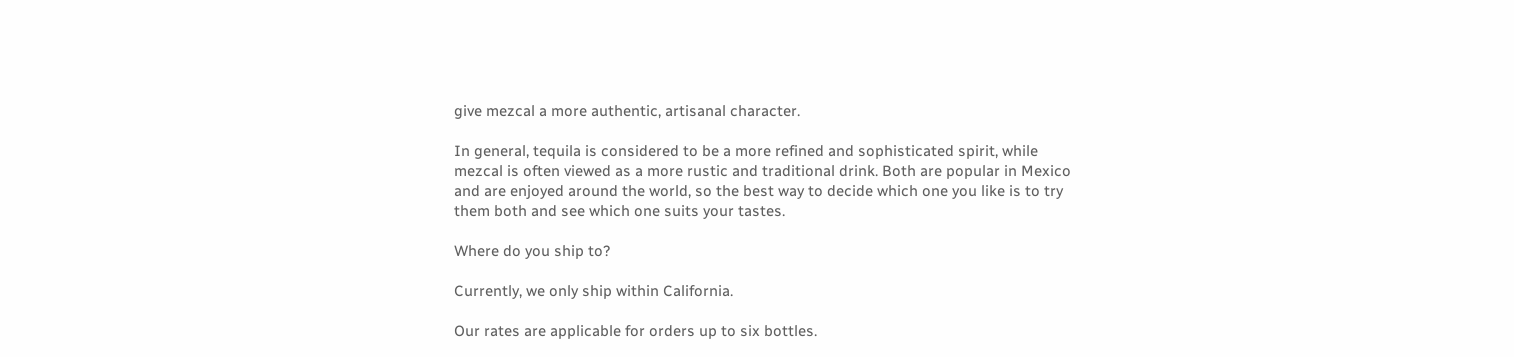give mezcal a more authentic, artisanal character.

In general, tequila is considered to be a more refined and sophisticated spirit, while mezcal is often viewed as a more rustic and traditional drink. Both are popular in Mexico and are enjoyed around the world, so the best way to decide which one you like is to try them both and see which one suits your tastes.

Where do you ship to?

Currently, we only ship within California.

Our rates are applicable for orders up to six bottles.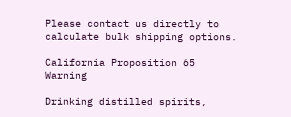Please contact us directly to calculate bulk shipping options.

California Proposition 65 Warning

Drinking distilled spirits,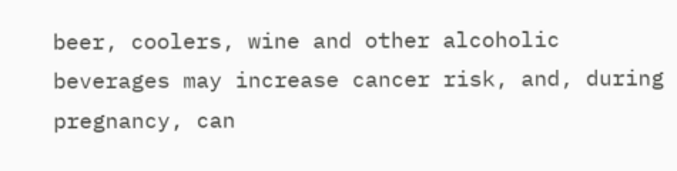beer, coolers, wine and other alcoholic beverages may increase cancer risk, and, during pregnancy, can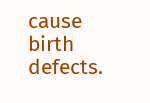cause birth defects.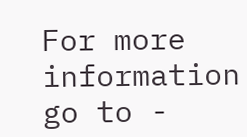For more information go to -